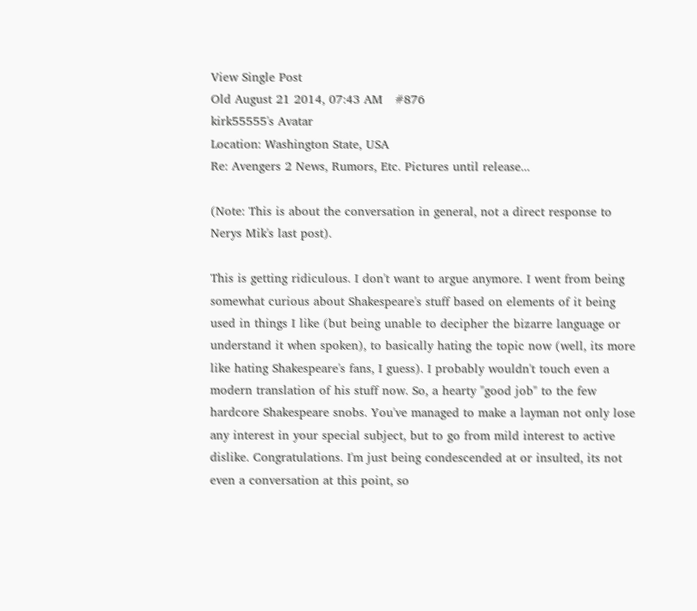View Single Post
Old August 21 2014, 07:43 AM   #876
kirk55555's Avatar
Location: Washington State, USA
Re: Avengers 2 News, Rumors, Etc. Pictures until release...

(Note: This is about the conversation in general, not a direct response to Nerys Mik's last post).

This is getting ridiculous. I don't want to argue anymore. I went from being somewhat curious about Shakespeare's stuff based on elements of it being used in things I like (but being unable to decipher the bizarre language or understand it when spoken), to basically hating the topic now (well, its more like hating Shakespeare's fans, I guess). I probably wouldn't touch even a modern translation of his stuff now. So, a hearty "good job" to the few hardcore Shakespeare snobs. You've managed to make a layman not only lose any interest in your special subject, but to go from mild interest to active dislike. Congratulations. I'm just being condescended at or insulted, its not even a conversation at this point, so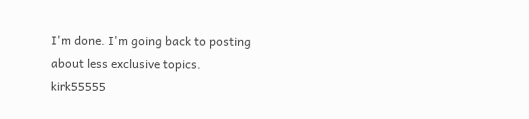I'm done. I'm going back to posting about less exclusive topics.
kirk55555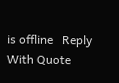is offline   Reply With Quote